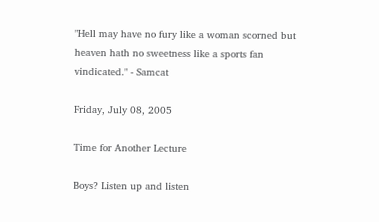"Hell may have no fury like a woman scorned but heaven hath no sweetness like a sports fan vindicated." - Samcat

Friday, July 08, 2005

Time for Another Lecture

Boys? Listen up and listen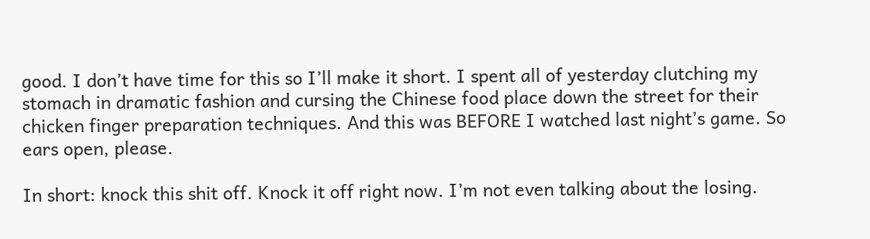good. I don’t have time for this so I’ll make it short. I spent all of yesterday clutching my stomach in dramatic fashion and cursing the Chinese food place down the street for their chicken finger preparation techniques. And this was BEFORE I watched last night’s game. So ears open, please.

In short: knock this shit off. Knock it off right now. I’m not even talking about the losing.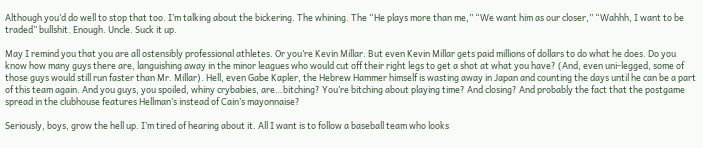Although you’d do well to stop that too. I’m talking about the bickering. The whining. The “He plays more than me,” “We want him as our closer,” “Wahhh, I want to be traded” bullshit. Enough. Uncle. Suck it up.

May I remind you that you are all ostensibly professional athletes. Or you’re Kevin Millar. But even Kevin Millar gets paid millions of dollars to do what he does. Do you know how many guys there are, languishing away in the minor leagues who would cut off their right legs to get a shot at what you have? (And, even uni-legged, some of those guys would still run faster than Mr. Millar). Hell, even Gabe Kapler, the Hebrew Hammer himself is wasting away in Japan and counting the days until he can be a part of this team again. And you guys, you spoiled, whiny crybabies, are…bitching? You’re bitching about playing time? And closing? And probably the fact that the postgame spread in the clubhouse features Hellman’s instead of Cain’s mayonnaise?

Seriously, boys, grow the hell up. I’m tired of hearing about it. All I want is to follow a baseball team who looks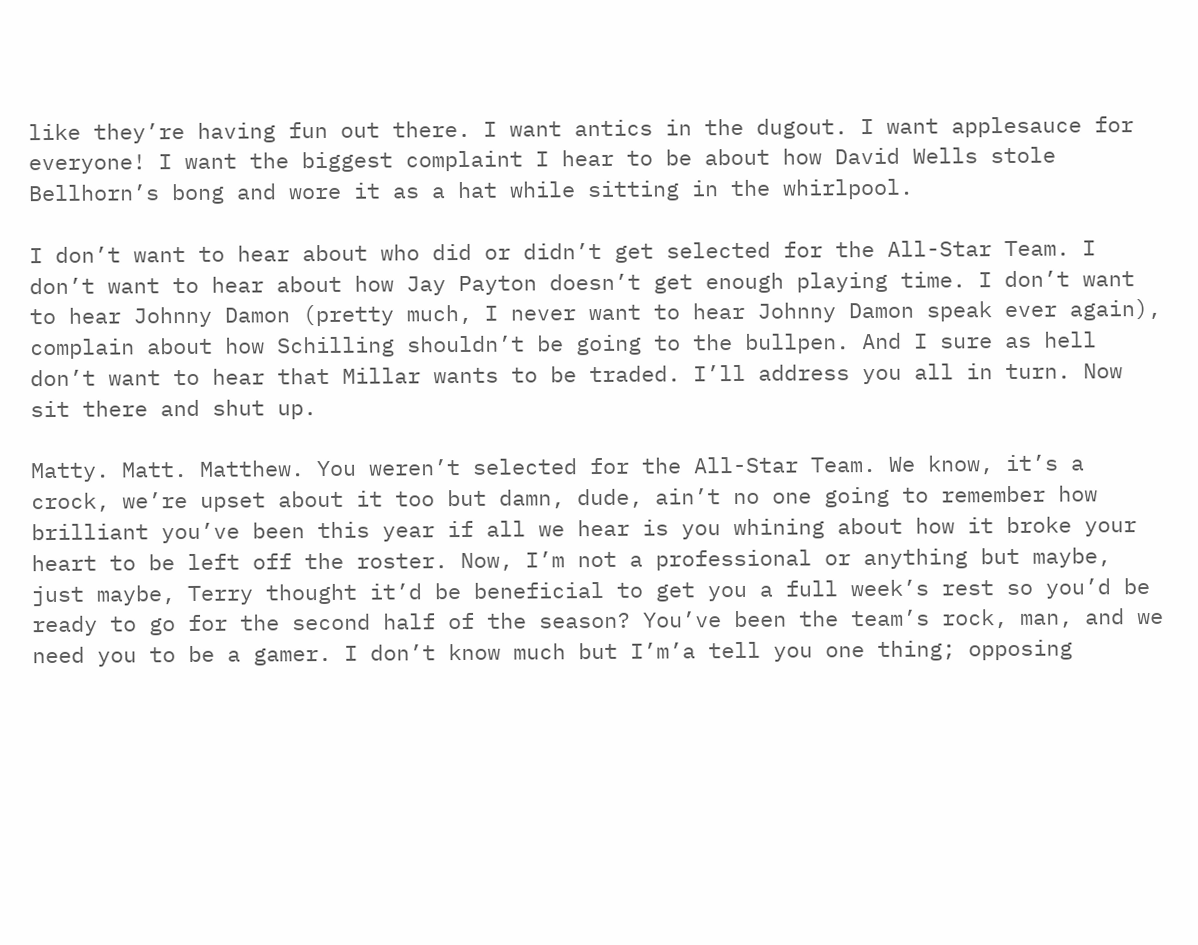like they’re having fun out there. I want antics in the dugout. I want applesauce for everyone! I want the biggest complaint I hear to be about how David Wells stole Bellhorn’s bong and wore it as a hat while sitting in the whirlpool.

I don’t want to hear about who did or didn’t get selected for the All-Star Team. I don’t want to hear about how Jay Payton doesn’t get enough playing time. I don’t want to hear Johnny Damon (pretty much, I never want to hear Johnny Damon speak ever again), complain about how Schilling shouldn’t be going to the bullpen. And I sure as hell don’t want to hear that Millar wants to be traded. I’ll address you all in turn. Now sit there and shut up.

Matty. Matt. Matthew. You weren’t selected for the All-Star Team. We know, it’s a crock, we’re upset about it too but damn, dude, ain’t no one going to remember how brilliant you’ve been this year if all we hear is you whining about how it broke your heart to be left off the roster. Now, I’m not a professional or anything but maybe, just maybe, Terry thought it’d be beneficial to get you a full week’s rest so you’d be ready to go for the second half of the season? You’ve been the team’s rock, man, and we need you to be a gamer. I don’t know much but I’m’a tell you one thing; opposing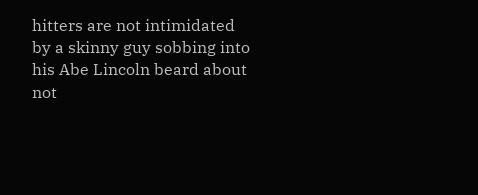hitters are not intimidated by a skinny guy sobbing into his Abe Lincoln beard about not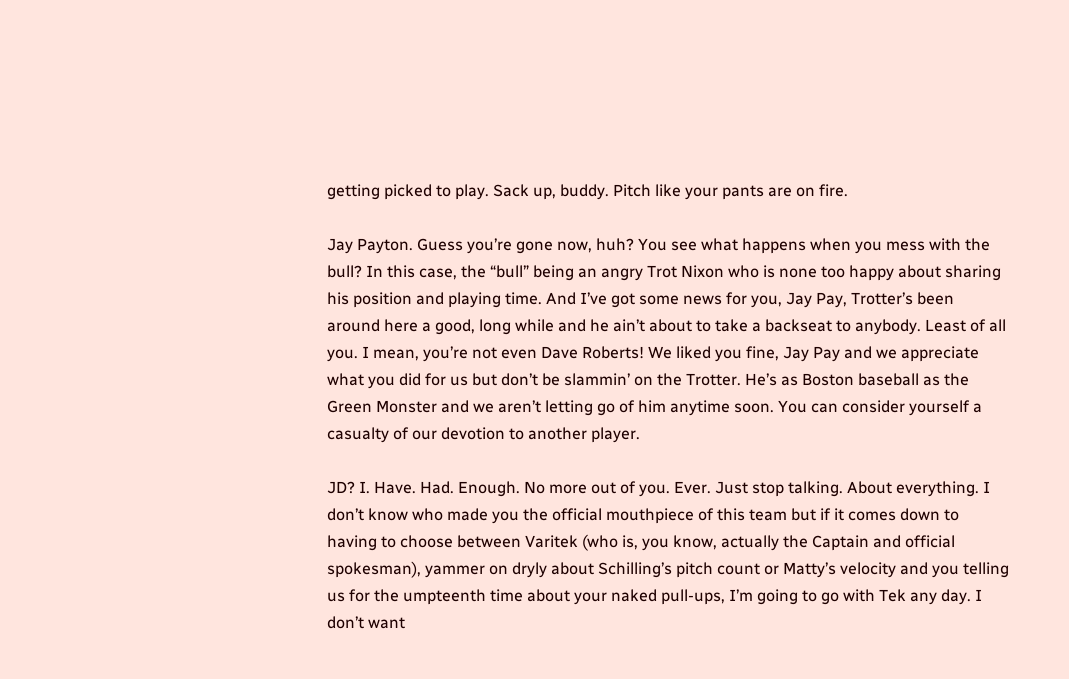getting picked to play. Sack up, buddy. Pitch like your pants are on fire.

Jay Payton. Guess you’re gone now, huh? You see what happens when you mess with the bull? In this case, the “bull” being an angry Trot Nixon who is none too happy about sharing his position and playing time. And I’ve got some news for you, Jay Pay, Trotter’s been around here a good, long while and he ain’t about to take a backseat to anybody. Least of all you. I mean, you’re not even Dave Roberts! We liked you fine, Jay Pay and we appreciate what you did for us but don’t be slammin’ on the Trotter. He’s as Boston baseball as the Green Monster and we aren’t letting go of him anytime soon. You can consider yourself a casualty of our devotion to another player.

JD? I. Have. Had. Enough. No more out of you. Ever. Just stop talking. About everything. I don’t know who made you the official mouthpiece of this team but if it comes down to having to choose between Varitek (who is, you know, actually the Captain and official spokesman), yammer on dryly about Schilling’s pitch count or Matty’s velocity and you telling us for the umpteenth time about your naked pull-ups, I’m going to go with Tek any day. I don’t want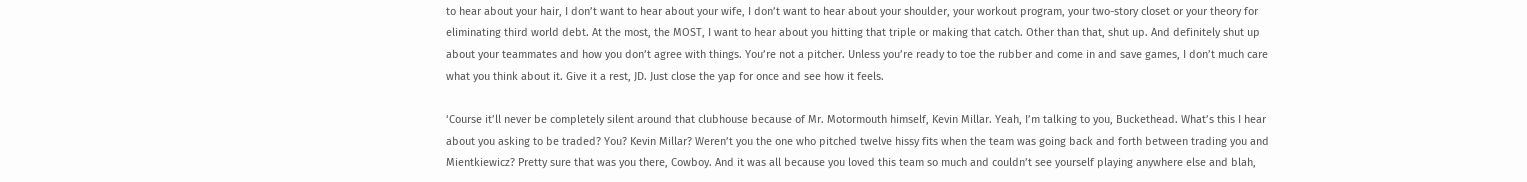to hear about your hair, I don’t want to hear about your wife, I don’t want to hear about your shoulder, your workout program, your two-story closet or your theory for eliminating third world debt. At the most, the MOST, I want to hear about you hitting that triple or making that catch. Other than that, shut up. And definitely shut up about your teammates and how you don’t agree with things. You’re not a pitcher. Unless you’re ready to toe the rubber and come in and save games, I don’t much care what you think about it. Give it a rest, JD. Just close the yap for once and see how it feels.

‘Course it’ll never be completely silent around that clubhouse because of Mr. Motormouth himself, Kevin Millar. Yeah, I’m talking to you, Buckethead. What’s this I hear about you asking to be traded? You? Kevin Millar? Weren’t you the one who pitched twelve hissy fits when the team was going back and forth between trading you and Mientkiewicz? Pretty sure that was you there, Cowboy. And it was all because you loved this team so much and couldn’t see yourself playing anywhere else and blah,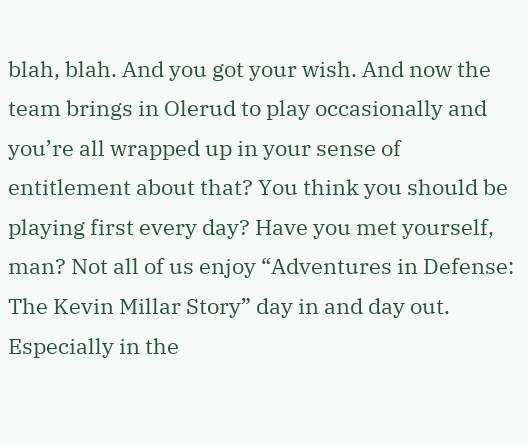blah, blah. And you got your wish. And now the team brings in Olerud to play occasionally and you’re all wrapped up in your sense of entitlement about that? You think you should be playing first every day? Have you met yourself, man? Not all of us enjoy “Adventures in Defense: The Kevin Millar Story” day in and day out. Especially in the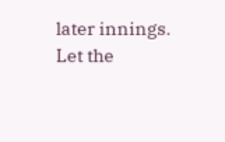later innings. Let the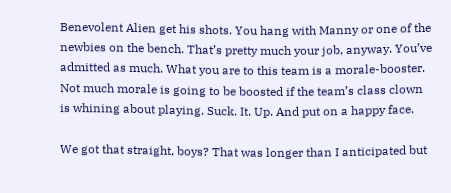Benevolent Alien get his shots. You hang with Manny or one of the newbies on the bench. That’s pretty much your job, anyway. You’ve admitted as much. What you are to this team is a morale-booster. Not much morale is going to be boosted if the team’s class clown is whining about playing. Suck. It. Up. And put on a happy face.

We got that straight, boys? That was longer than I anticipated but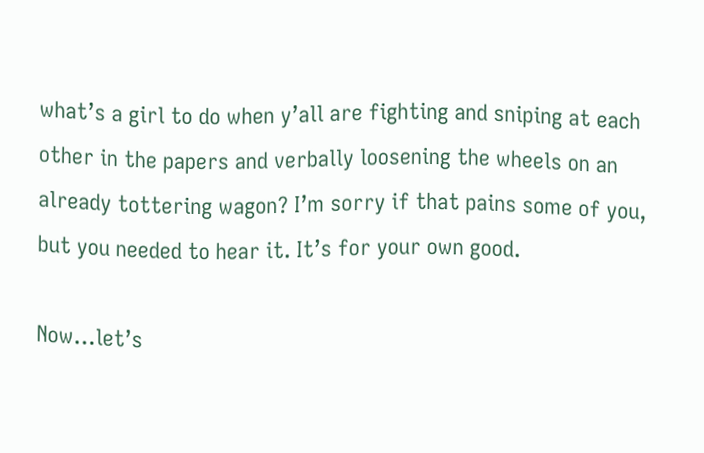what’s a girl to do when y’all are fighting and sniping at each other in the papers and verbally loosening the wheels on an already tottering wagon? I’m sorry if that pains some of you, but you needed to hear it. It’s for your own good.

Now…let’s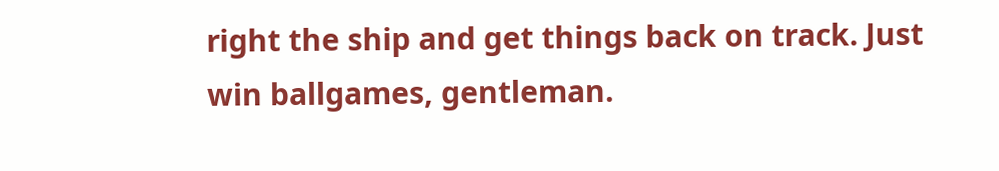right the ship and get things back on track. Just win ballgames, gentleman.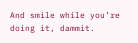And smile while you’re doing it, dammit.